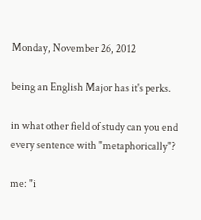Monday, November 26, 2012

being an English Major has it's perks.

in what other field of study can you end every sentence with "metaphorically"?

me: "i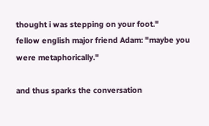thought i was stepping on your foot."
fellow english major friend Adam: "maybe you were metaphorically."

and thus sparks the conversation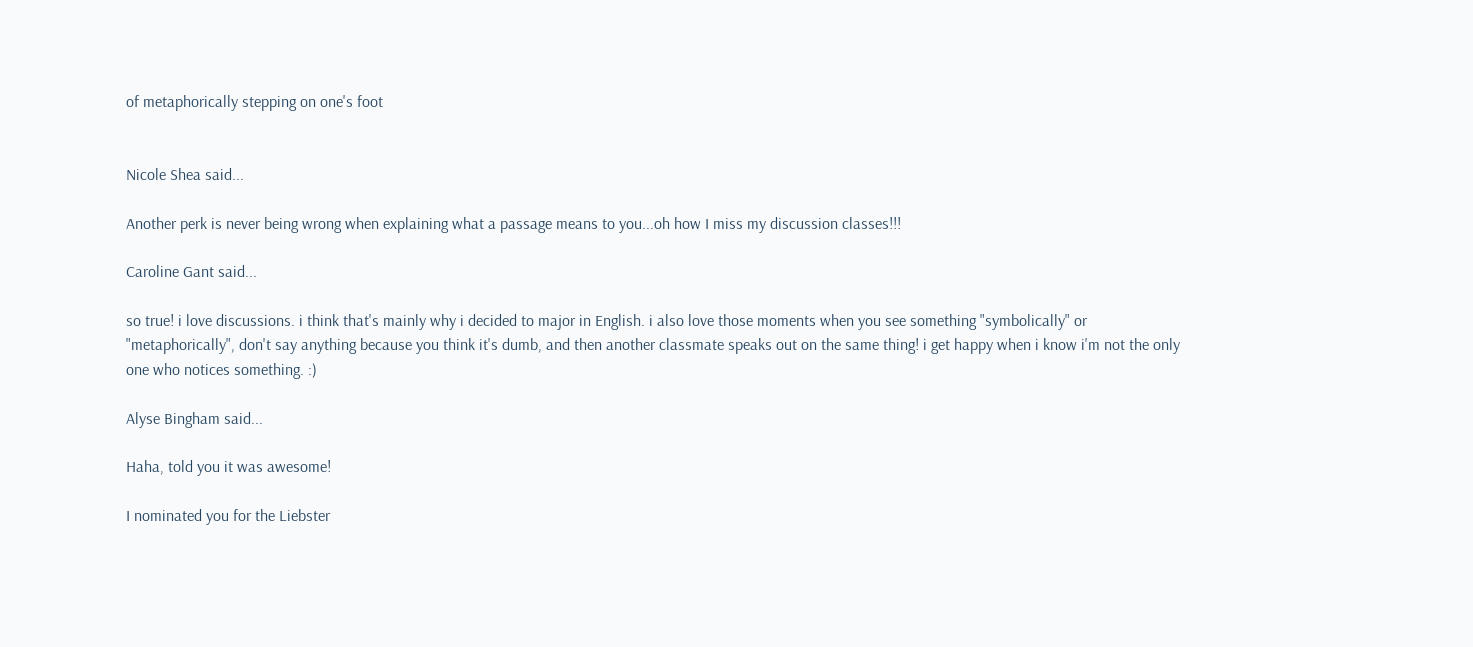of metaphorically stepping on one's foot


Nicole Shea said...

Another perk is never being wrong when explaining what a passage means to you...oh how I miss my discussion classes!!!

Caroline Gant said...

so true! i love discussions. i think that's mainly why i decided to major in English. i also love those moments when you see something "symbolically" or "metaphorically", don't say anything because you think it's dumb, and then another classmate speaks out on the same thing! i get happy when i know i'm not the only one who notices something. :)

Alyse Bingham said...

Haha, told you it was awesome!

I nominated you for the Liebster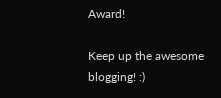Award!

Keep up the awesome blogging! :)